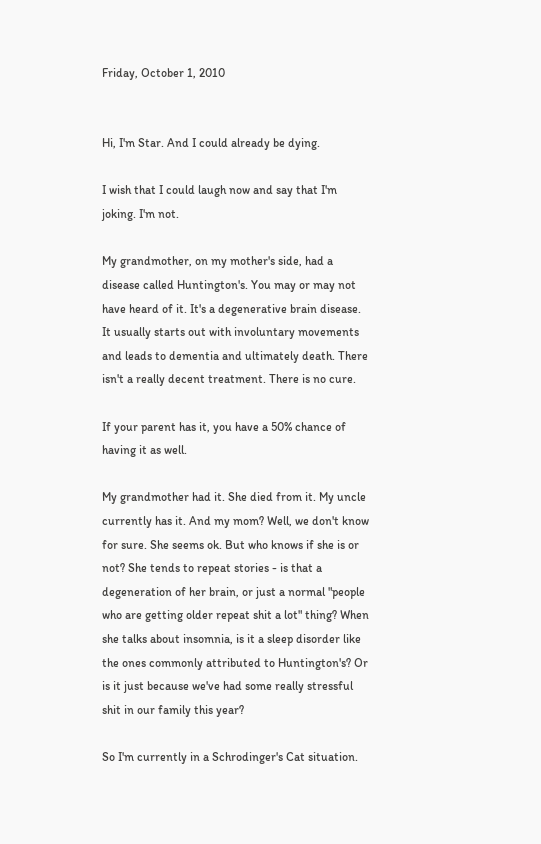Friday, October 1, 2010


Hi, I'm Star. And I could already be dying.

I wish that I could laugh now and say that I'm joking. I'm not.

My grandmother, on my mother's side, had a disease called Huntington's. You may or may not have heard of it. It's a degenerative brain disease. It usually starts out with involuntary movements and leads to dementia and ultimately death. There isn't a really decent treatment. There is no cure.

If your parent has it, you have a 50% chance of having it as well.

My grandmother had it. She died from it. My uncle currently has it. And my mom? Well, we don't know for sure. She seems ok. But who knows if she is or not? She tends to repeat stories - is that a degeneration of her brain, or just a normal "people who are getting older repeat shit a lot" thing? When she talks about insomnia, is it a sleep disorder like the ones commonly attributed to Huntington's? Or is it just because we've had some really stressful shit in our family this year?

So I'm currently in a Schrodinger's Cat situation.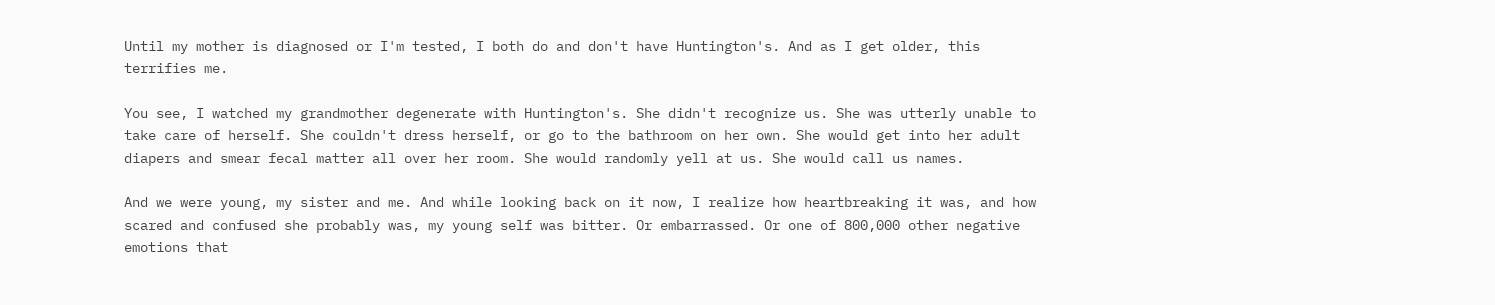Until my mother is diagnosed or I'm tested, I both do and don't have Huntington's. And as I get older, this terrifies me.

You see, I watched my grandmother degenerate with Huntington's. She didn't recognize us. She was utterly unable to take care of herself. She couldn't dress herself, or go to the bathroom on her own. She would get into her adult diapers and smear fecal matter all over her room. She would randomly yell at us. She would call us names.

And we were young, my sister and me. And while looking back on it now, I realize how heartbreaking it was, and how scared and confused she probably was, my young self was bitter. Or embarrassed. Or one of 800,000 other negative emotions that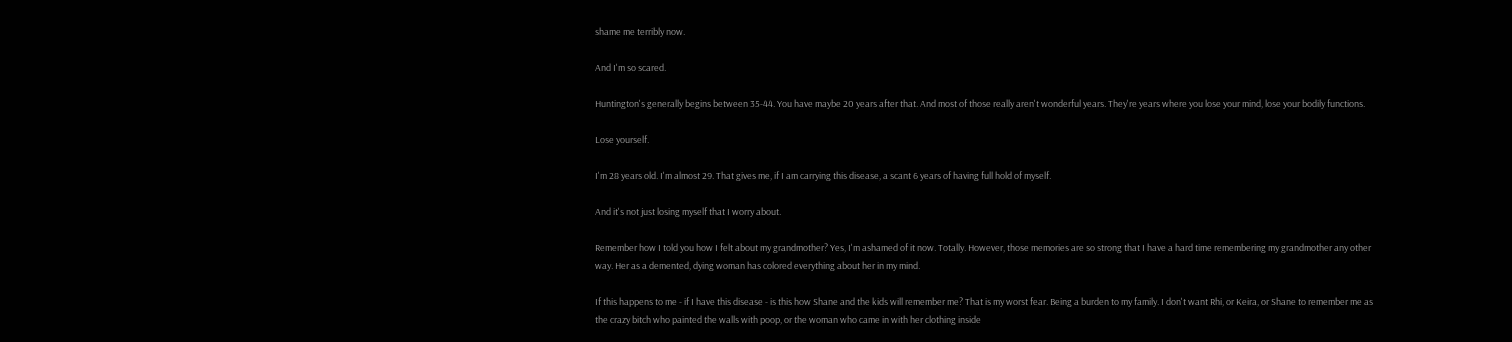shame me terribly now.

And I'm so scared.

Huntington's generally begins between 35-44. You have maybe 20 years after that. And most of those really aren't wonderful years. They're years where you lose your mind, lose your bodily functions.

Lose yourself.

I'm 28 years old. I'm almost 29. That gives me, if I am carrying this disease, a scant 6 years of having full hold of myself.

And it's not just losing myself that I worry about.

Remember how I told you how I felt about my grandmother? Yes, I'm ashamed of it now. Totally. However, those memories are so strong that I have a hard time remembering my grandmother any other way. Her as a demented, dying woman has colored everything about her in my mind.

If this happens to me - if I have this disease - is this how Shane and the kids will remember me? That is my worst fear. Being a burden to my family. I don't want Rhi, or Keira, or Shane to remember me as the crazy bitch who painted the walls with poop, or the woman who came in with her clothing inside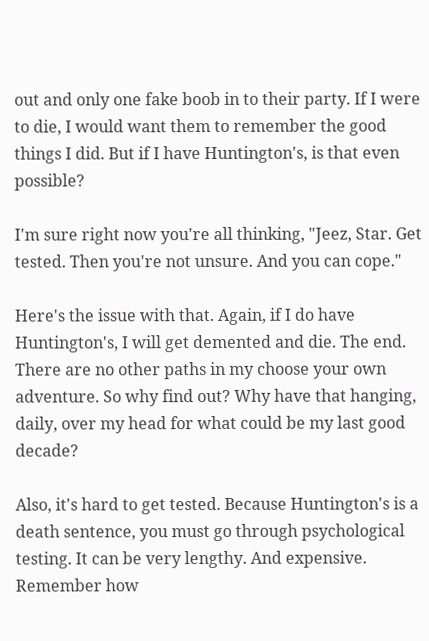out and only one fake boob in to their party. If I were to die, I would want them to remember the good things I did. But if I have Huntington's, is that even possible?

I'm sure right now you're all thinking, "Jeez, Star. Get tested. Then you're not unsure. And you can cope."

Here's the issue with that. Again, if I do have Huntington's, I will get demented and die. The end. There are no other paths in my choose your own adventure. So why find out? Why have that hanging, daily, over my head for what could be my last good decade?

Also, it's hard to get tested. Because Huntington's is a death sentence, you must go through psychological testing. It can be very lengthy. And expensive. Remember how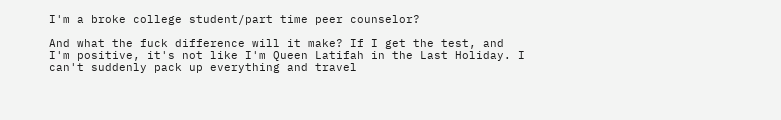I'm a broke college student/part time peer counselor?

And what the fuck difference will it make? If I get the test, and I'm positive, it's not like I'm Queen Latifah in the Last Holiday. I can't suddenly pack up everything and travel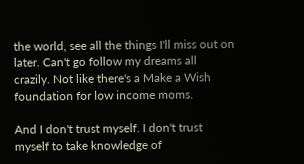the world, see all the things I'll miss out on later. Can't go follow my dreams all crazily. Not like there's a Make a Wish foundation for low income moms.

And I don't trust myself. I don't trust myself to take knowledge of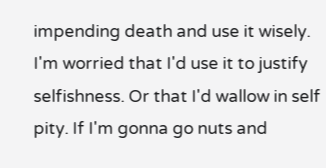impending death and use it wisely. I'm worried that I'd use it to justify selfishness. Or that I'd wallow in self pity. If I'm gonna go nuts and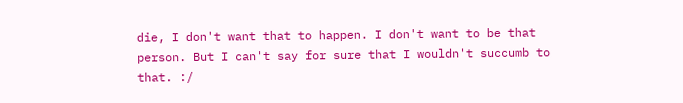die, I don't want that to happen. I don't want to be that person. But I can't say for sure that I wouldn't succumb to that. :/